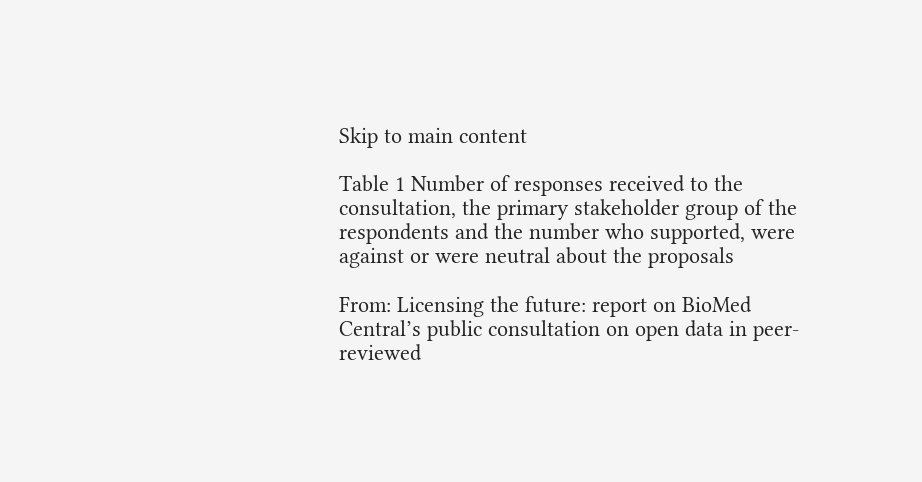Skip to main content

Table 1 Number of responses received to the consultation, the primary stakeholder group of the respondents and the number who supported, were against or were neutral about the proposals

From: Licensing the future: report on BioMed Central’s public consultation on open data in peer-reviewed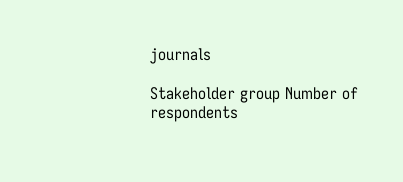journals

Stakeholder group Number of respondents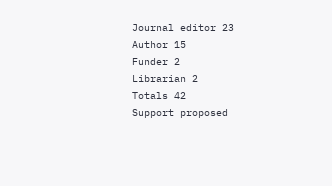Journal editor 23
Author 15
Funder 2
Librarian 2
Totals 42
Support proposed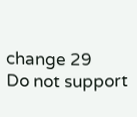change 29
Do not support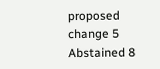proposed change 5
Abstained 8